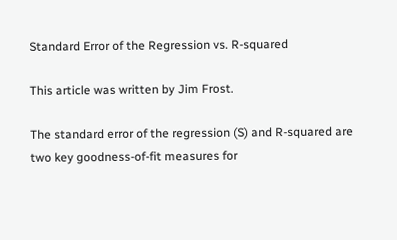Standard Error of the Regression vs. R-squared

This article was written by Jim Frost.

The standard error of the regression (S) and R-squared are two key goodness-of-fit measures for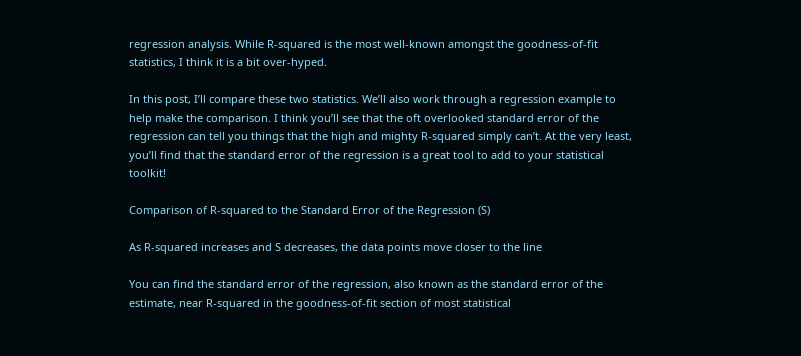regression analysis. While R-squared is the most well-known amongst the goodness-of-fit statistics, I think it is a bit over-hyped.

In this post, I’ll compare these two statistics. We’ll also work through a regression example to help make the comparison. I think you’ll see that the oft overlooked standard error of the regression can tell you things that the high and mighty R-squared simply can’t. At the very least, you’ll find that the standard error of the regression is a great tool to add to your statistical toolkit!

Comparison of R-squared to the Standard Error of the Regression (S)

As R-squared increases and S decreases, the data points move closer to the line

You can find the standard error of the regression, also known as the standard error of the estimate, near R-squared in the goodness-of-fit section of most statistical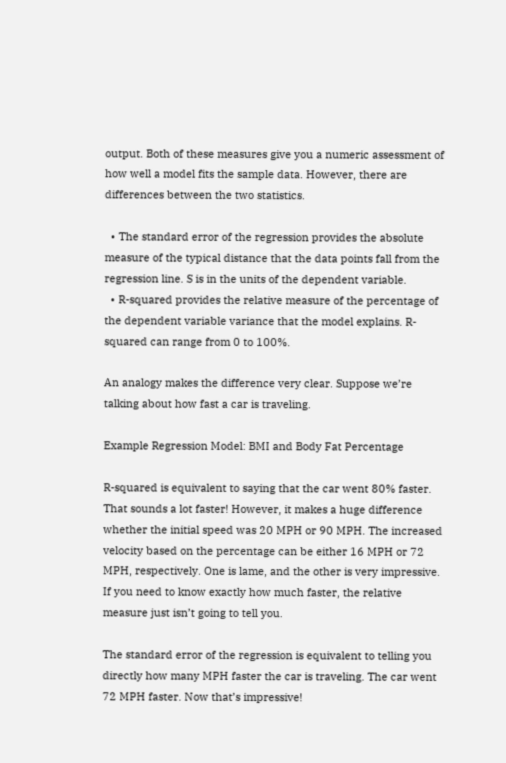output. Both of these measures give you a numeric assessment of how well a model fits the sample data. However, there are differences between the two statistics.

  • The standard error of the regression provides the absolute measure of the typical distance that the data points fall from the regression line. S is in the units of the dependent variable.
  • R-squared provides the relative measure of the percentage of the dependent variable variance that the model explains. R-squared can range from 0 to 100%.

An analogy makes the difference very clear. Suppose we’re talking about how fast a car is traveling.

Example Regression Model: BMI and Body Fat Percentage

R-squared is equivalent to saying that the car went 80% faster. That sounds a lot faster! However, it makes a huge difference whether the initial speed was 20 MPH or 90 MPH. The increased velocity based on the percentage can be either 16 MPH or 72 MPH, respectively. One is lame, and the other is very impressive. If you need to know exactly how much faster, the relative measure just isn’t going to tell you.

The standard error of the regression is equivalent to telling you directly how many MPH faster the car is traveling. The car went 72 MPH faster. Now that’s impressive!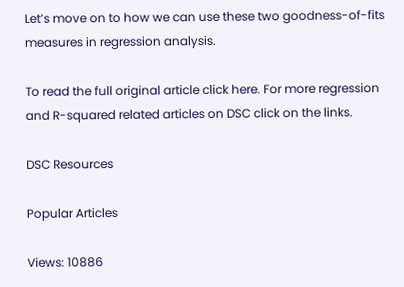Let’s move on to how we can use these two goodness-of-fits measures in regression analysis.

To read the full original article click here. For more regression and R-squared related articles on DSC click on the links.

DSC Resources

Popular Articles

Views: 10886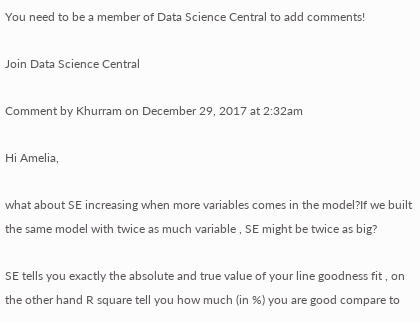You need to be a member of Data Science Central to add comments!

Join Data Science Central

Comment by Khurram on December 29, 2017 at 2:32am

Hi Amelia,

what about SE increasing when more variables comes in the model?If we built the same model with twice as much variable , SE might be twice as big?

SE tells you exactly the absolute and true value of your line goodness fit , on the other hand R square tell you how much (in %) you are good compare to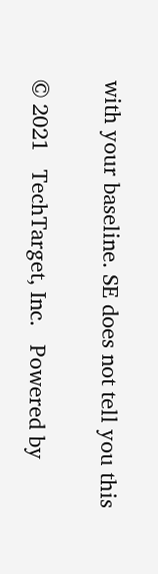with your baseline. SE does not tell you this


© 2021   TechTarget, Inc.   Powered by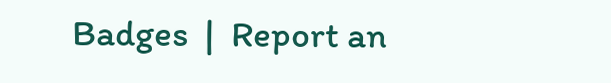Badges  |  Report an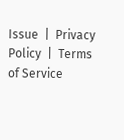Issue  |  Privacy Policy  |  Terms of Service